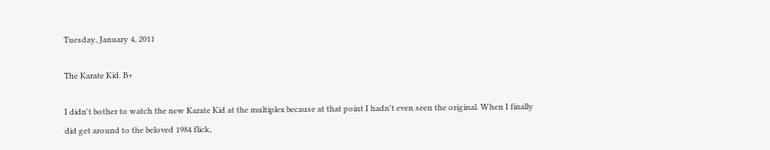Tuesday, January 4, 2011

The Karate Kid. B+

I didn't bother to watch the new Karate Kid at the multiplex because at that point I hadn't even seen the original. When I finally did get around to the beloved 1984 flick,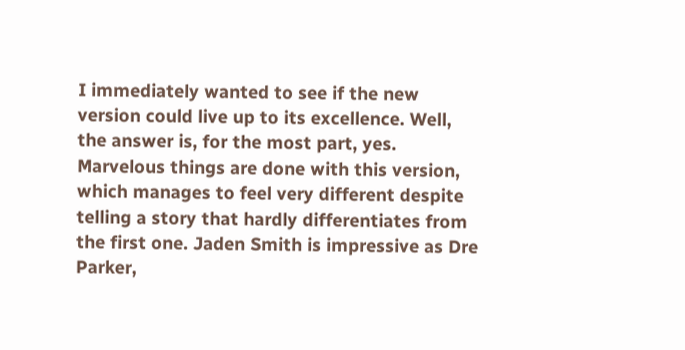I immediately wanted to see if the new version could live up to its excellence. Well, the answer is, for the most part, yes. Marvelous things are done with this version, which manages to feel very different despite telling a story that hardly differentiates from the first one. Jaden Smith is impressive as Dre Parker,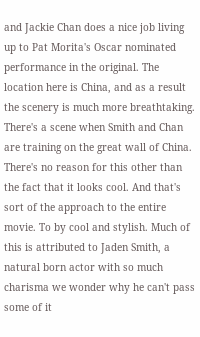and Jackie Chan does a nice job living up to Pat Morita's Oscar nominated performance in the original. The location here is China, and as a result the scenery is much more breathtaking. There's a scene when Smith and Chan are training on the great wall of China. There's no reason for this other than the fact that it looks cool. And that's sort of the approach to the entire movie. To by cool and stylish. Much of this is attributed to Jaden Smith, a natural born actor with so much charisma we wonder why he can't pass some of it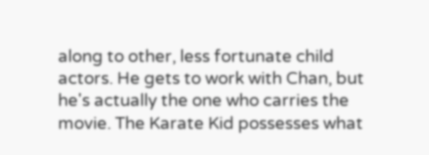along to other, less fortunate child actors. He gets to work with Chan, but he's actually the one who carries the movie. The Karate Kid possesses what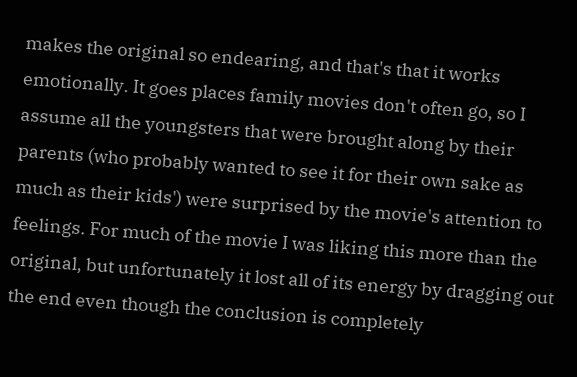makes the original so endearing, and that's that it works emotionally. It goes places family movies don't often go, so I assume all the youngsters that were brought along by their parents (who probably wanted to see it for their own sake as much as their kids') were surprised by the movie's attention to feelings. For much of the movie I was liking this more than the original, but unfortunately it lost all of its energy by dragging out the end even though the conclusion is completely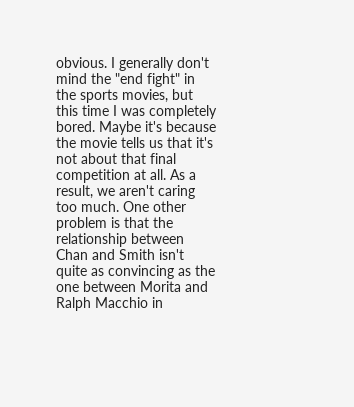obvious. I generally don't mind the "end fight" in the sports movies, but this time I was completely bored. Maybe it's because the movie tells us that it's not about that final competition at all. As a result, we aren't caring too much. One other problem is that the relationship between Chan and Smith isn't quite as convincing as the one between Morita and Ralph Macchio in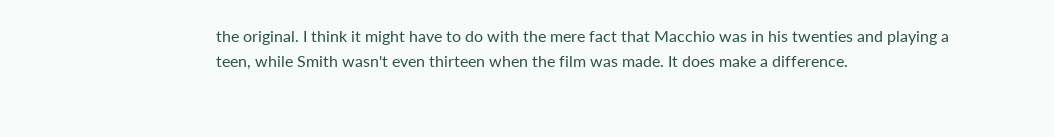the original. I think it might have to do with the mere fact that Macchio was in his twenties and playing a teen, while Smith wasn't even thirteen when the film was made. It does make a difference.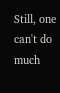Still, one can't do much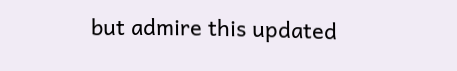but admire this updated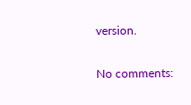version.

No comments: